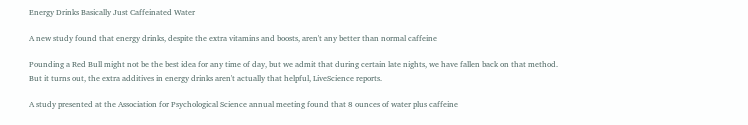Energy Drinks Basically Just Caffeinated Water

A new study found that energy drinks, despite the extra vitamins and boosts, aren't any better than normal caffeine

Pounding a Red Bull might not be the best idea for any time of day, but we admit that during certain late nights, we have fallen back on that method. But it turns out, the extra additives in energy drinks aren't actually that helpful, LiveScience reports.

A study presented at the Association for Psychological Science annual meeting found that 8 ounces of water plus caffeine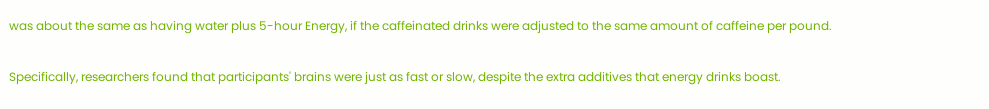was about the same as having water plus 5-hour Energy, if the caffeinated drinks were adjusted to the same amount of caffeine per pound.

Specifically, researchers found that participants' brains were just as fast or slow, despite the extra additives that energy drinks boast.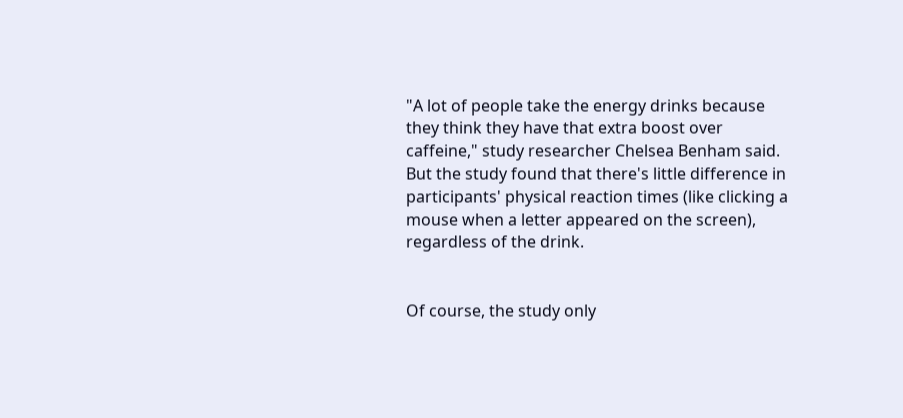"A lot of people take the energy drinks because they think they have that extra boost over caffeine," study researcher Chelsea Benham said. But the study found that there's little difference in participants' physical reaction times (like clicking a mouse when a letter appeared on the screen), regardless of the drink.


Of course, the study only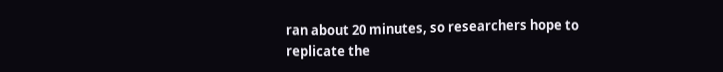ran about 20 minutes, so researchers hope to replicate the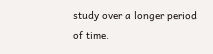study over a longer period of time.